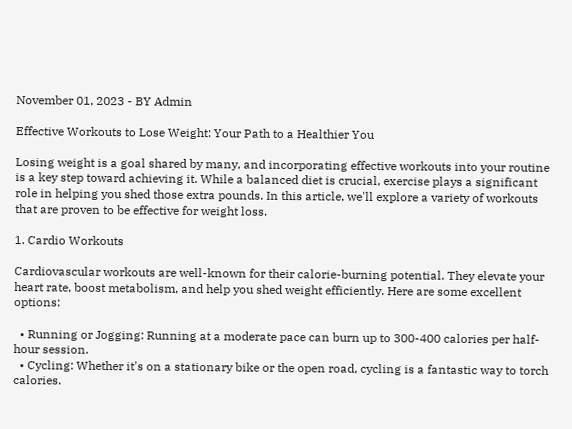November 01, 2023 - BY Admin

Effective Workouts to Lose Weight: Your Path to a Healthier You

Losing weight is a goal shared by many, and incorporating effective workouts into your routine is a key step toward achieving it. While a balanced diet is crucial, exercise plays a significant role in helping you shed those extra pounds. In this article, we'll explore a variety of workouts that are proven to be effective for weight loss.

1. Cardio Workouts

Cardiovascular workouts are well-known for their calorie-burning potential. They elevate your heart rate, boost metabolism, and help you shed weight efficiently. Here are some excellent options:

  • Running or Jogging: Running at a moderate pace can burn up to 300-400 calories per half-hour session.
  • Cycling: Whether it's on a stationary bike or the open road, cycling is a fantastic way to torch calories.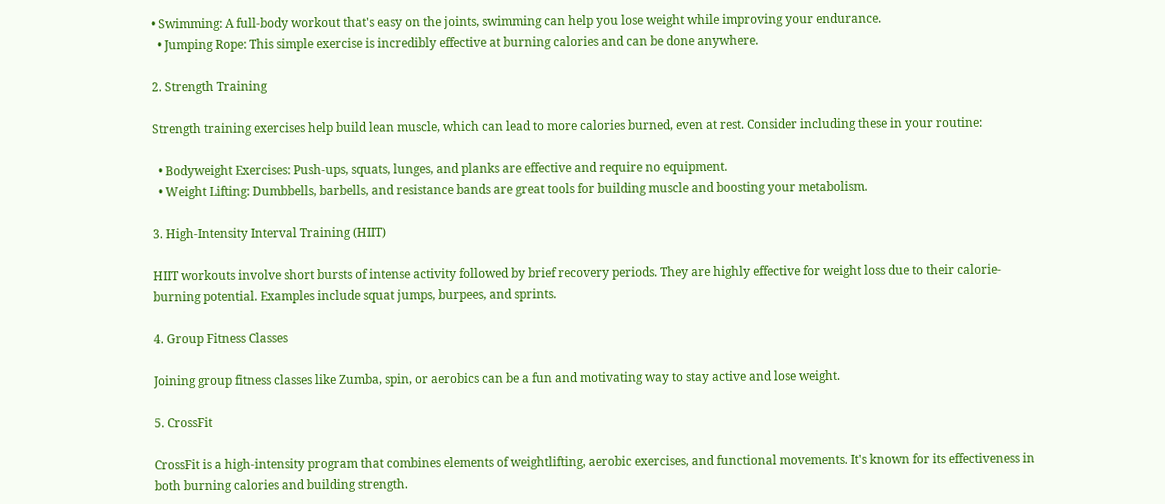• Swimming: A full-body workout that's easy on the joints, swimming can help you lose weight while improving your endurance.
  • Jumping Rope: This simple exercise is incredibly effective at burning calories and can be done anywhere.

2. Strength Training

Strength training exercises help build lean muscle, which can lead to more calories burned, even at rest. Consider including these in your routine:

  • Bodyweight Exercises: Push-ups, squats, lunges, and planks are effective and require no equipment.
  • Weight Lifting: Dumbbells, barbells, and resistance bands are great tools for building muscle and boosting your metabolism.

3. High-Intensity Interval Training (HIIT)

HIIT workouts involve short bursts of intense activity followed by brief recovery periods. They are highly effective for weight loss due to their calorie-burning potential. Examples include squat jumps, burpees, and sprints.

4. Group Fitness Classes

Joining group fitness classes like Zumba, spin, or aerobics can be a fun and motivating way to stay active and lose weight.

5. CrossFit

CrossFit is a high-intensity program that combines elements of weightlifting, aerobic exercises, and functional movements. It's known for its effectiveness in both burning calories and building strength.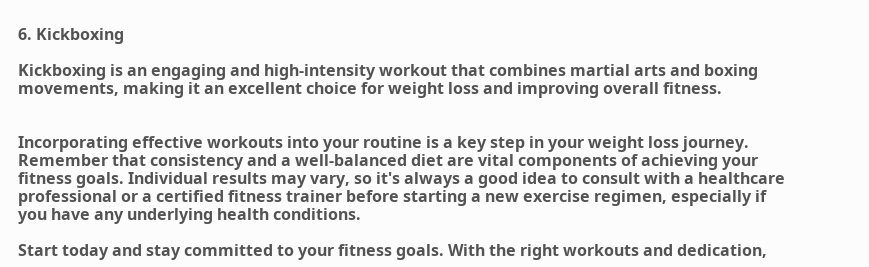6. Kickboxing

Kickboxing is an engaging and high-intensity workout that combines martial arts and boxing movements, making it an excellent choice for weight loss and improving overall fitness.


Incorporating effective workouts into your routine is a key step in your weight loss journey. Remember that consistency and a well-balanced diet are vital components of achieving your fitness goals. Individual results may vary, so it's always a good idea to consult with a healthcare professional or a certified fitness trainer before starting a new exercise regimen, especially if you have any underlying health conditions.

Start today and stay committed to your fitness goals. With the right workouts and dedication,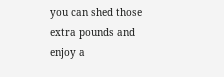you can shed those extra pounds and enjoy a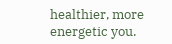healthier, more energetic you.